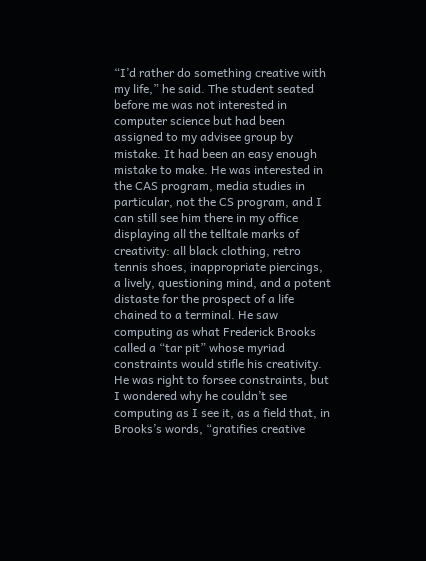“I’d rather do something creative with my life,” he said. The student seated before me was not interested in computer science but had been assigned to my advisee group by mistake. It had been an easy enough mistake to make. He was interested in the CAS program, media studies in particular, not the CS program, and I can still see him there in my office displaying all the telltale marks of creativity: all black clothing, retro tennis shoes, inappropriate piercings, a lively, questioning mind, and a potent distaste for the prospect of a life chained to a terminal. He saw computing as what Frederick Brooks called a “tar pit” whose myriad constraints would stifle his creativity. He was right to forsee constraints, but I wondered why he couldn’t see computing as I see it, as a field that, in Brooks’s words, “gratifies creative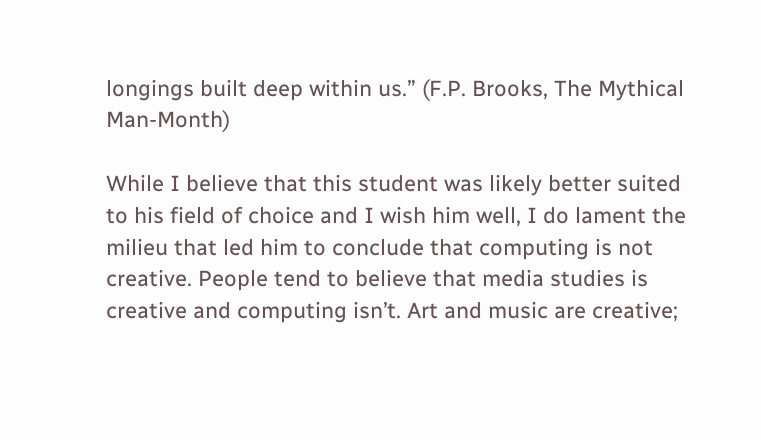longings built deep within us.” (F.P. Brooks, The Mythical Man-Month)

While I believe that this student was likely better suited to his field of choice and I wish him well, I do lament the milieu that led him to conclude that computing is not creative. People tend to believe that media studies is creative and computing isn’t. Art and music are creative;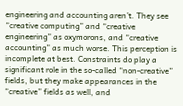engineering and accounting aren’t. They see “creative computing” and “creative engineering” as oxymorons, and “creative accounting” as much worse. This perception is incomplete at best. Constraints do play a significant role in the so-called “non-creative” fields, but they make appearances in the “creative” fields as well, and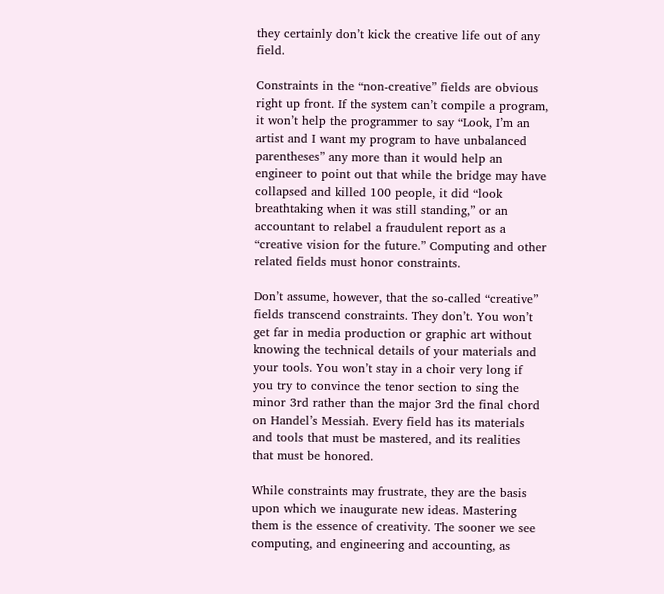they certainly don’t kick the creative life out of any field.

Constraints in the “non-creative” fields are obvious right up front. If the system can’t compile a program, it won’t help the programmer to say “Look, I’m an artist and I want my program to have unbalanced parentheses” any more than it would help an engineer to point out that while the bridge may have collapsed and killed 100 people, it did “look breathtaking when it was still standing,” or an accountant to relabel a fraudulent report as a “creative vision for the future.” Computing and other related fields must honor constraints.

Don’t assume, however, that the so-called “creative” fields transcend constraints. They don’t. You won’t get far in media production or graphic art without knowing the technical details of your materials and your tools. You won’t stay in a choir very long if you try to convince the tenor section to sing the minor 3rd rather than the major 3rd the final chord on Handel’s Messiah. Every field has its materials and tools that must be mastered, and its realities that must be honored.

While constraints may frustrate, they are the basis upon which we inaugurate new ideas. Mastering them is the essence of creativity. The sooner we see computing, and engineering and accounting, as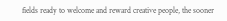fields ready to welcome and reward creative people, the sooner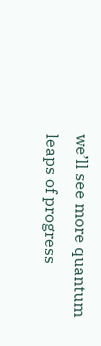we’ll see more quantum leaps of progress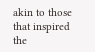akin to those that inspired the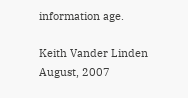information age.

Keith Vander Linden
August, 2007